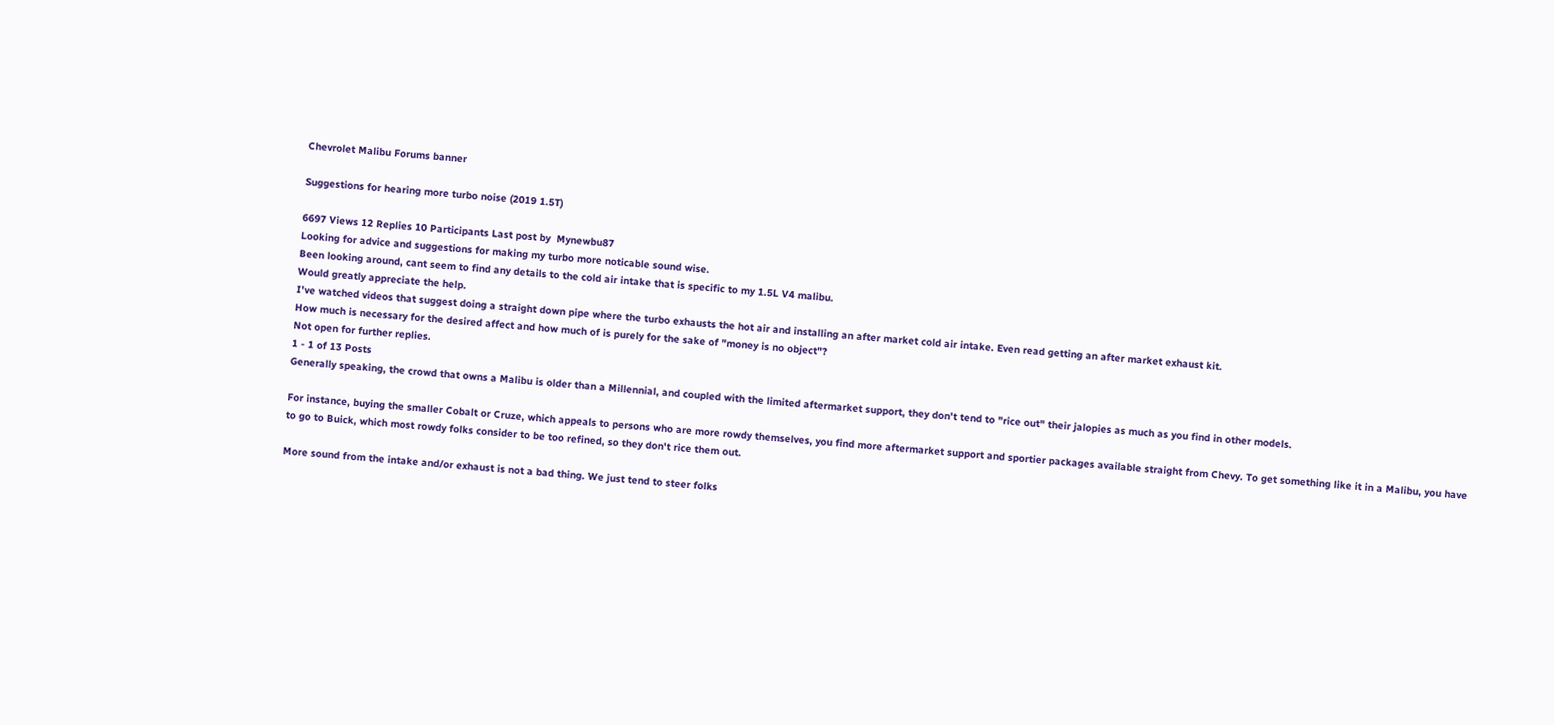Chevrolet Malibu Forums banner

Suggestions for hearing more turbo noise (2019 1.5T)

6697 Views 12 Replies 10 Participants Last post by  Mynewbu87
Looking for advice and suggestions for making my turbo more noticable sound wise.
Been looking around, cant seem to find any details to the cold air intake that is specific to my 1.5L V4 malibu.
Would greatly appreciate the help.
I've watched videos that suggest doing a straight down pipe where the turbo exhausts the hot air and installing an after market cold air intake. Even read getting an after market exhaust kit.
How much is necessary for the desired affect and how much of is purely for the sake of "money is no object"?
Not open for further replies.
1 - 1 of 13 Posts
Generally speaking, the crowd that owns a Malibu is older than a Millennial, and coupled with the limited aftermarket support, they don't tend to "rice out" their jalopies as much as you find in other models.

For instance, buying the smaller Cobalt or Cruze, which appeals to persons who are more rowdy themselves, you find more aftermarket support and sportier packages available straight from Chevy. To get something like it in a Malibu, you have to go to Buick, which most rowdy folks consider to be too refined, so they don't rice them out.

More sound from the intake and/or exhaust is not a bad thing. We just tend to steer folks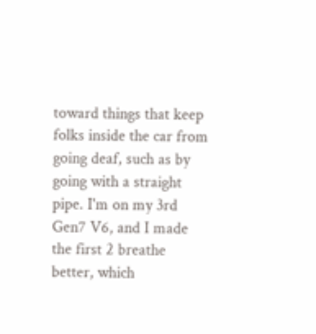toward things that keep folks inside the car from going deaf, such as by going with a straight pipe. I'm on my 3rd Gen7 V6, and I made the first 2 breathe better, which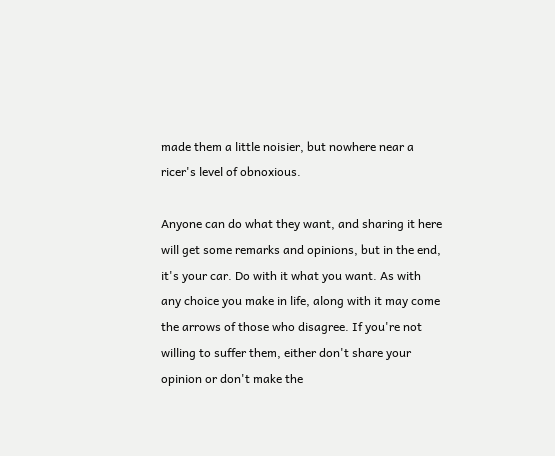made them a little noisier, but nowhere near a ricer's level of obnoxious.

Anyone can do what they want, and sharing it here will get some remarks and opinions, but in the end, it's your car. Do with it what you want. As with any choice you make in life, along with it may come the arrows of those who disagree. If you're not willing to suffer them, either don't share your opinion or don't make the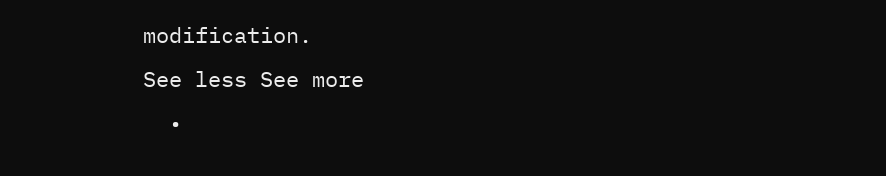modification.
See less See more
  •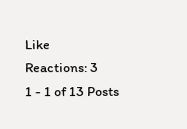Like
Reactions: 3
1 - 1 of 13 Posts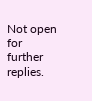Not open for further replies.